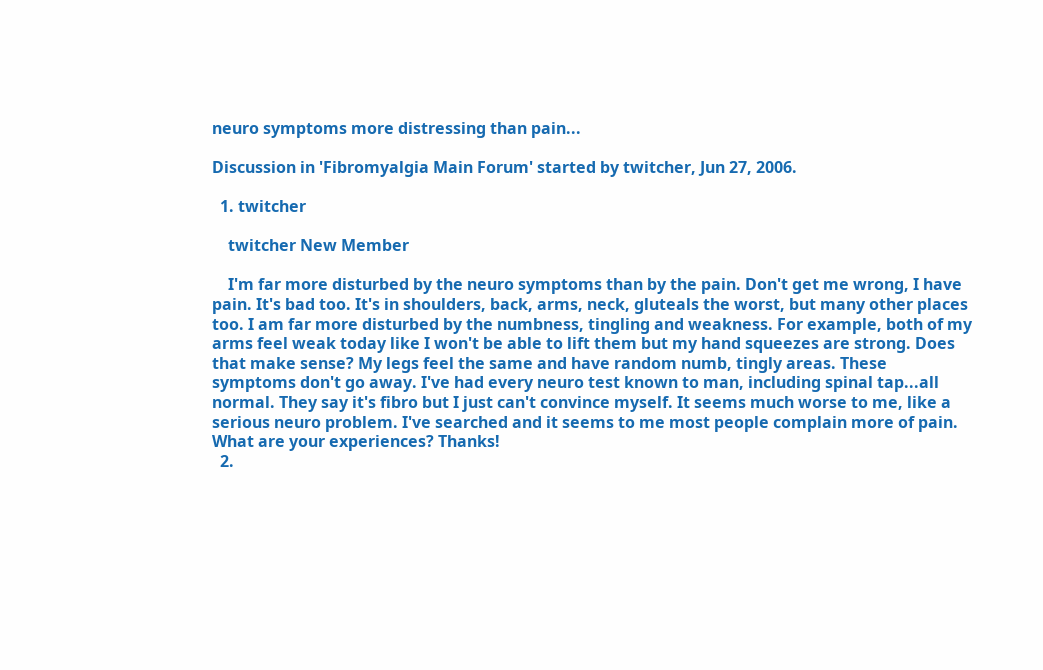neuro symptoms more distressing than pain...

Discussion in 'Fibromyalgia Main Forum' started by twitcher, Jun 27, 2006.

  1. twitcher

    twitcher New Member

    I'm far more disturbed by the neuro symptoms than by the pain. Don't get me wrong, I have pain. It's bad too. It's in shoulders, back, arms, neck, gluteals the worst, but many other places too. I am far more disturbed by the numbness, tingling and weakness. For example, both of my arms feel weak today like I won't be able to lift them but my hand squeezes are strong. Does that make sense? My legs feel the same and have random numb, tingly areas. These symptoms don't go away. I've had every neuro test known to man, including spinal tap...all normal. They say it's fibro but I just can't convince myself. It seems much worse to me, like a serious neuro problem. I've searched and it seems to me most people complain more of pain. What are your experiences? Thanks!
  2.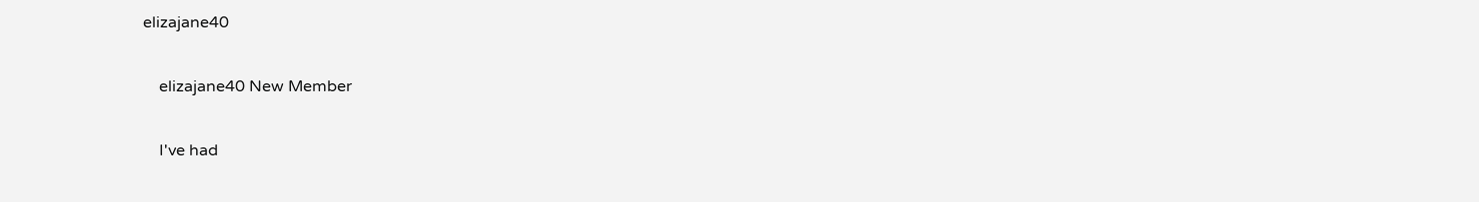elizajane40

    elizajane40 New Member

    I've had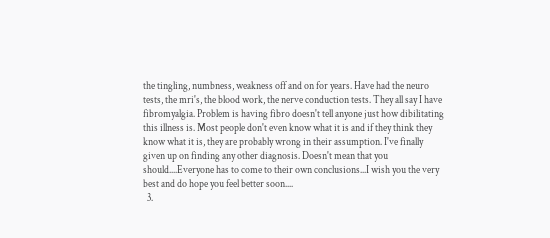the tingling, numbness, weakness off and on for years. Have had the neuro tests, the mri's, the blood work, the nerve conduction tests. They all say I have fibromyalgia. Problem is having fibro doesn't tell anyone just how dibilitating this illness is. Most people don't even know what it is and if they think they know what it is, they are probably wrong in their assumption. I've finally given up on finding any other diagnosis. Doesn't mean that you should....Everyone has to come to their own conclusions...I wish you the very best and do hope you feel better soon....
  3.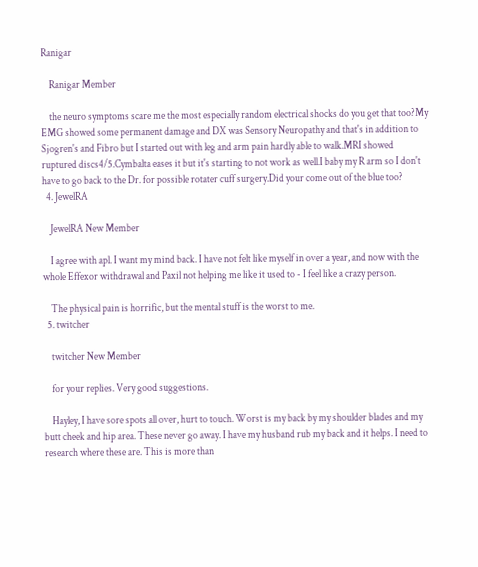Ranigar

    Ranigar Member

    the neuro symptoms scare me the most especially random electrical shocks do you get that too?My EMG showed some permanent damage and DX was Sensory Neuropathy and that's in addition to Sjogren's and Fibro but I started out with leg and arm pain hardly able to walk.MRI showed ruptured discs4/5.Cymbalta eases it but it's starting to not work as well.I baby my R arm so I don't have to go back to the Dr. for possible rotater cuff surgery.Did your come out of the blue too?
  4. JewelRA

    JewelRA New Member

    I agree with apl. I want my mind back. I have not felt like myself in over a year, and now with the whole Effexor withdrawal and Paxil not helping me like it used to - I feel like a crazy person.

    The physical pain is horrific, but the mental stuff is the worst to me.
  5. twitcher

    twitcher New Member

    for your replies. Very good suggestions.

    Hayley, I have sore spots all over, hurt to touch. Worst is my back by my shoulder blades and my butt cheek and hip area. These never go away. I have my husband rub my back and it helps. I need to research where these are. This is more than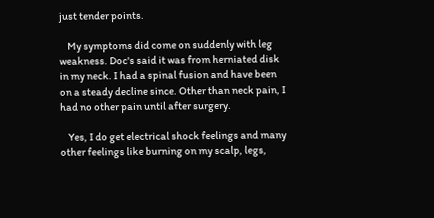just tender points.

    My symptoms did come on suddenly with leg weakness. Doc's said it was from herniated disk in my neck. I had a spinal fusion and have been on a steady decline since. Other than neck pain, I had no other pain until after surgery.

    Yes, I do get electrical shock feelings and many other feelings like burning on my scalp, legs,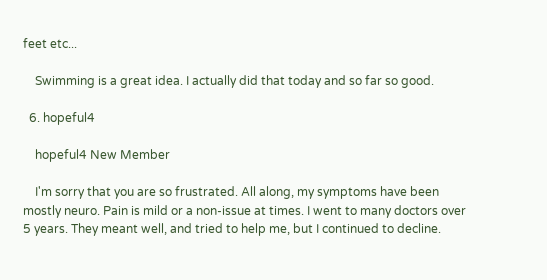feet etc...

    Swimming is a great idea. I actually did that today and so far so good.

  6. hopeful4

    hopeful4 New Member

    I'm sorry that you are so frustrated. All along, my symptoms have been mostly neuro. Pain is mild or a non-issue at times. I went to many doctors over 5 years. They meant well, and tried to help me, but I continued to decline.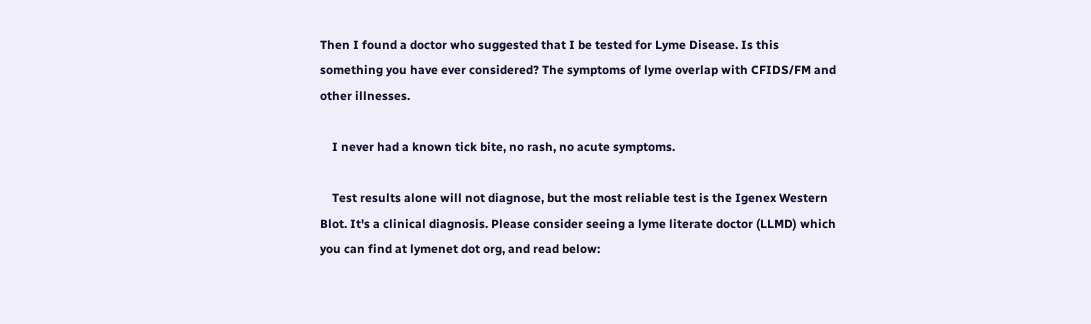Then I found a doctor who suggested that I be tested for Lyme Disease. Is this something you have ever considered? The symptoms of lyme overlap with CFIDS/FM and other illnesses.

    I never had a known tick bite, no rash, no acute symptoms.

    Test results alone will not diagnose, but the most reliable test is the Igenex Western Blot. It's a clinical diagnosis. Please consider seeing a lyme literate doctor (LLMD) which you can find at lymenet dot org, and read below: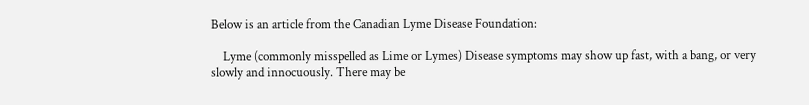Below is an article from the Canadian Lyme Disease Foundation:

    Lyme (commonly misspelled as Lime or Lymes) Disease symptoms may show up fast, with a bang, or very slowly and innocuously. There may be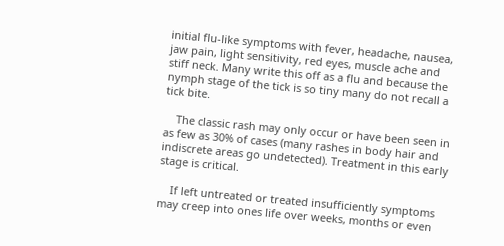initial flu-like symptoms with fever, headache, nausea, jaw pain, light sensitivity, red eyes, muscle ache and stiff neck. Many write this off as a flu and because the nymph stage of the tick is so tiny many do not recall a tick bite.

    The classic rash may only occur or have been seen in as few as 30% of cases (many rashes in body hair and indiscrete areas go undetected). Treatment in this early stage is critical.

    If left untreated or treated insufficiently symptoms may creep into ones life over weeks, months or even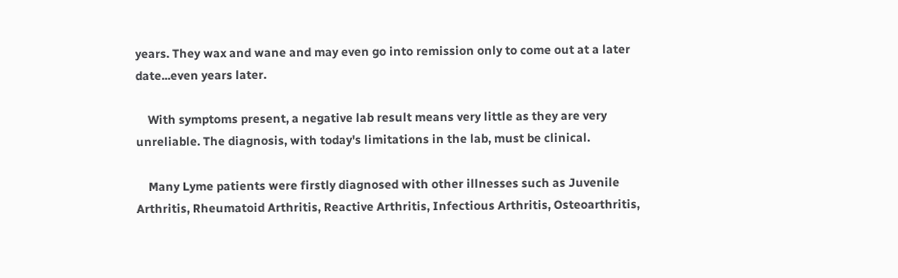years. They wax and wane and may even go into remission only to come out at a later date...even years later.

    With symptoms present, a negative lab result means very little as they are very unreliable. The diagnosis, with today's limitations in the lab, must be clinical.

    Many Lyme patients were firstly diagnosed with other illnesses such as Juvenile Arthritis, Rheumatoid Arthritis, Reactive Arthritis, Infectious Arthritis, Osteoarthritis,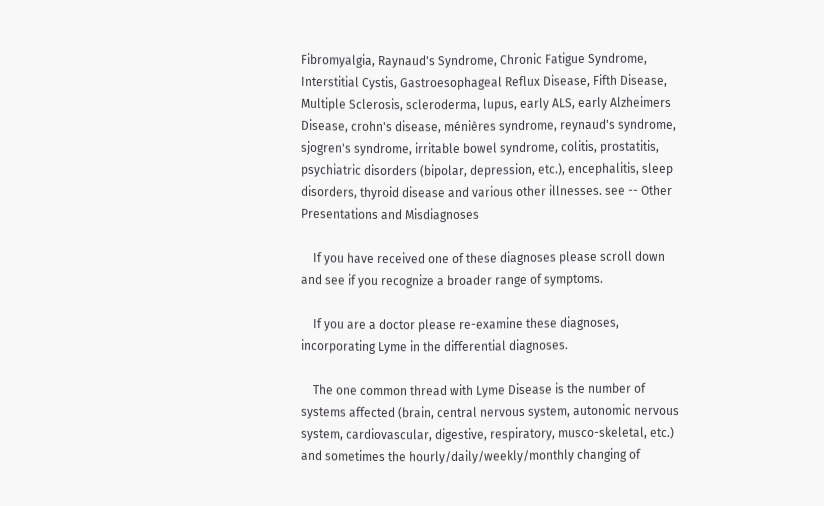Fibromyalgia, Raynaud's Syndrome, Chronic Fatigue Syndrome, Interstitial Cystis, Gastroesophageal Reflux Disease, Fifth Disease, Multiple Sclerosis, scleroderma, lupus, early ALS, early Alzheimers Disease, crohn's disease, ménières syndrome, reynaud's syndrome, sjogren's syndrome, irritable bowel syndrome, colitis, prostatitis, psychiatric disorders (bipolar, depression, etc.), encephalitis, sleep disorders, thyroid disease and various other illnesses. see -- Other Presentations and Misdiagnoses

    If you have received one of these diagnoses please scroll down and see if you recognize a broader range of symptoms.

    If you are a doctor please re-examine these diagnoses, incorporating Lyme in the differential diagnoses.

    The one common thread with Lyme Disease is the number of systems affected (brain, central nervous system, autonomic nervous system, cardiovascular, digestive, respiratory, musco-skeletal, etc.) and sometimes the hourly/daily/weekly/monthly changing of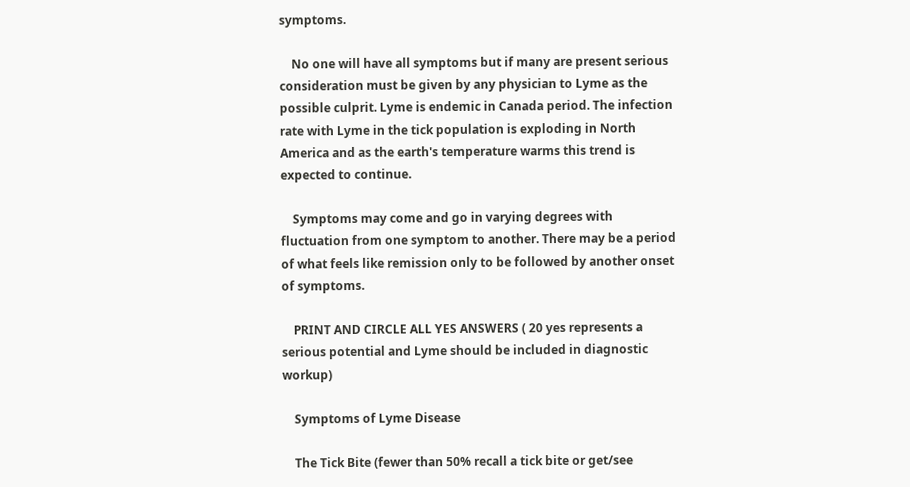symptoms.

    No one will have all symptoms but if many are present serious consideration must be given by any physician to Lyme as the possible culprit. Lyme is endemic in Canada period. The infection rate with Lyme in the tick population is exploding in North America and as the earth's temperature warms this trend is expected to continue.

    Symptoms may come and go in varying degrees with fluctuation from one symptom to another. There may be a period of what feels like remission only to be followed by another onset of symptoms.

    PRINT AND CIRCLE ALL YES ANSWERS ( 20 yes represents a serious potential and Lyme should be included in diagnostic workup)

    Symptoms of Lyme Disease

    The Tick Bite (fewer than 50% recall a tick bite or get/see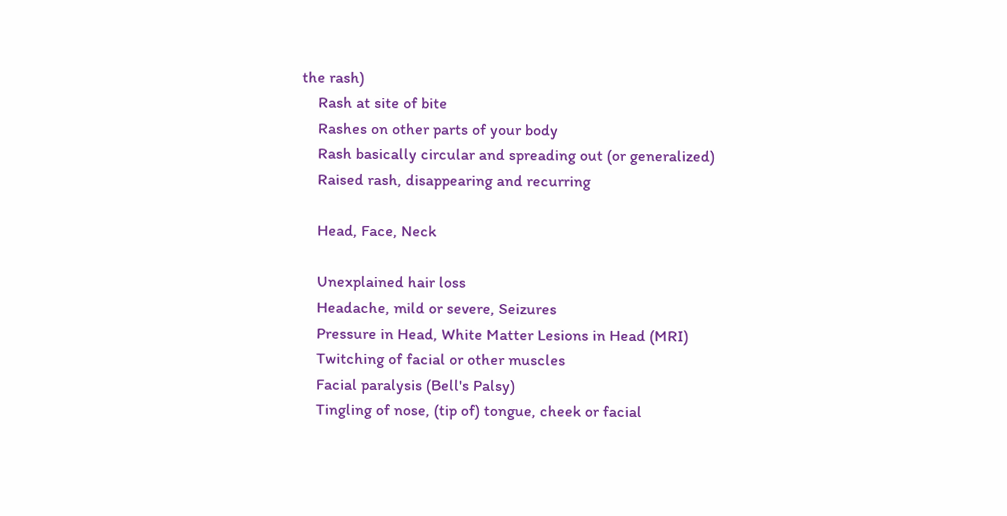the rash)
    Rash at site of bite
    Rashes on other parts of your body
    Rash basically circular and spreading out (or generalized)
    Raised rash, disappearing and recurring

    Head, Face, Neck

    Unexplained hair loss
    Headache, mild or severe, Seizures
    Pressure in Head, White Matter Lesions in Head (MRI)
    Twitching of facial or other muscles
    Facial paralysis (Bell's Palsy)
    Tingling of nose, (tip of) tongue, cheek or facial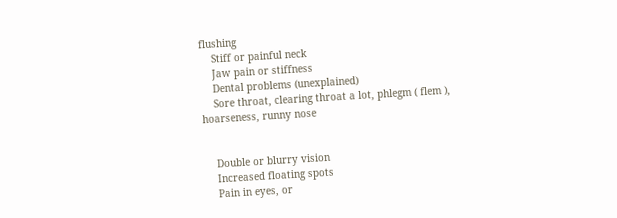flushing
    Stiff or painful neck
    Jaw pain or stiffness
    Dental problems (unexplained)
    Sore throat, clearing throat a lot, phlegm ( flem ), hoarseness, runny nose


    Double or blurry vision
    Increased floating spots
    Pain in eyes, or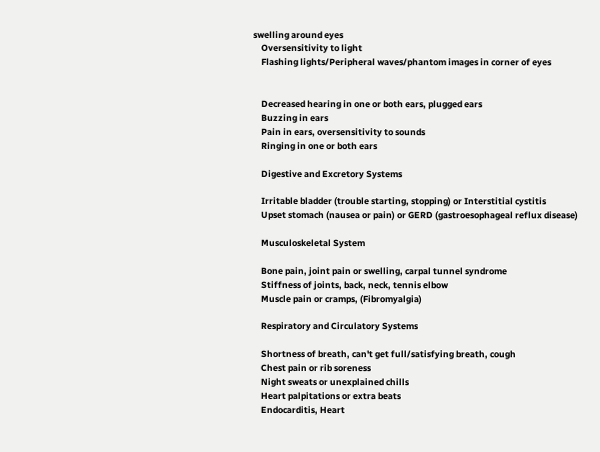swelling around eyes
    Oversensitivity to light
    Flashing lights/Peripheral waves/phantom images in corner of eyes


    Decreased hearing in one or both ears, plugged ears
    Buzzing in ears
    Pain in ears, oversensitivity to sounds
    Ringing in one or both ears

    Digestive and Excretory Systems

    Irritable bladder (trouble starting, stopping) or Interstitial cystitis
    Upset stomach (nausea or pain) or GERD (gastroesophageal reflux disease)

    Musculoskeletal System

    Bone pain, joint pain or swelling, carpal tunnel syndrome
    Stiffness of joints, back, neck, tennis elbow
    Muscle pain or cramps, (Fibromyalgia)

    Respiratory and Circulatory Systems

    Shortness of breath, can't get full/satisfying breath, cough
    Chest pain or rib soreness
    Night sweats or unexplained chills
    Heart palpitations or extra beats
    Endocarditis, Heart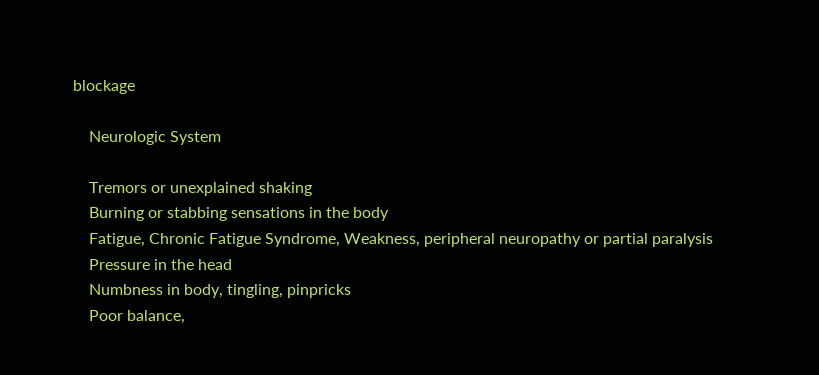blockage

    Neurologic System

    Tremors or unexplained shaking
    Burning or stabbing sensations in the body
    Fatigue, Chronic Fatigue Syndrome, Weakness, peripheral neuropathy or partial paralysis
    Pressure in the head
    Numbness in body, tingling, pinpricks
    Poor balance,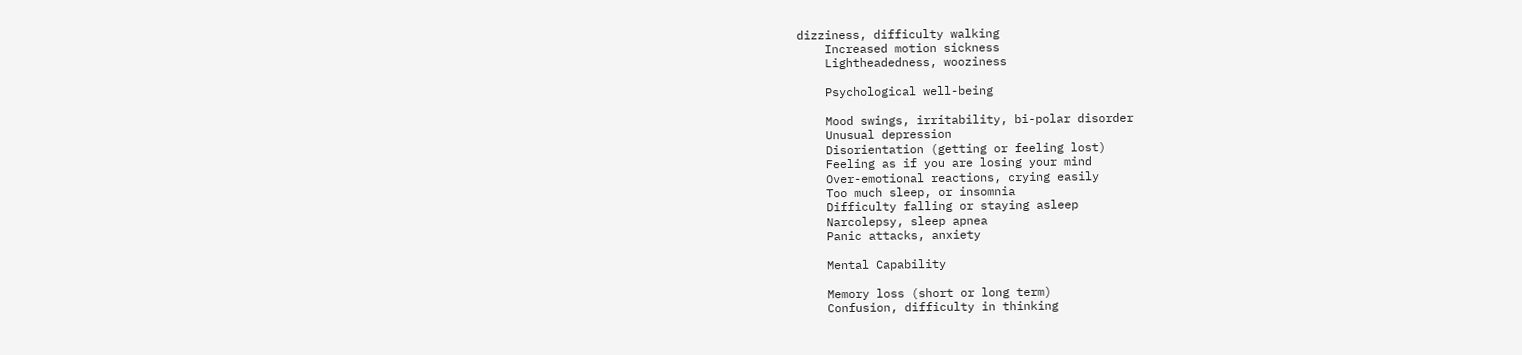dizziness, difficulty walking
    Increased motion sickness
    Lightheadedness, wooziness

    Psychological well-being

    Mood swings, irritability, bi-polar disorder
    Unusual depression
    Disorientation (getting or feeling lost)
    Feeling as if you are losing your mind
    Over-emotional reactions, crying easily
    Too much sleep, or insomnia
    Difficulty falling or staying asleep
    Narcolepsy, sleep apnea
    Panic attacks, anxiety

    Mental Capability

    Memory loss (short or long term)
    Confusion, difficulty in thinking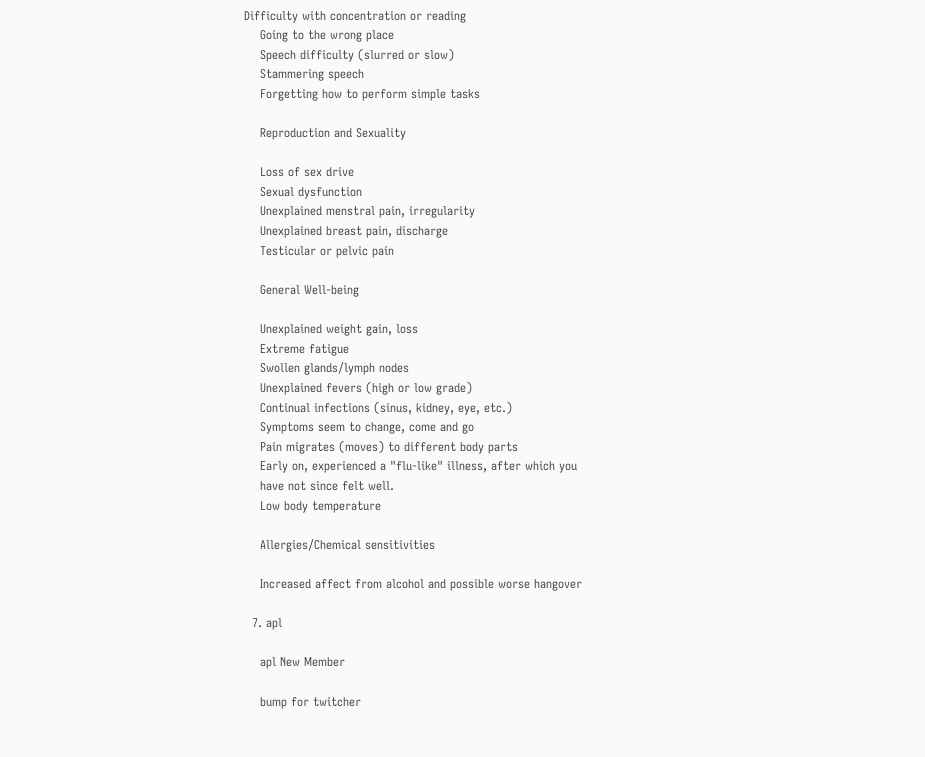Difficulty with concentration or reading
    Going to the wrong place
    Speech difficulty (slurred or slow)
    Stammering speech
    Forgetting how to perform simple tasks

    Reproduction and Sexuality

    Loss of sex drive
    Sexual dysfunction
    Unexplained menstral pain, irregularity
    Unexplained breast pain, discharge
    Testicular or pelvic pain

    General Well-being

    Unexplained weight gain, loss
    Extreme fatigue
    Swollen glands/lymph nodes
    Unexplained fevers (high or low grade)
    Continual infections (sinus, kidney, eye, etc.)
    Symptoms seem to change, come and go
    Pain migrates (moves) to different body parts
    Early on, experienced a "flu-like" illness, after which you
    have not since felt well.
    Low body temperature

    Allergies/Chemical sensitivities

    Increased affect from alcohol and possible worse hangover

  7. apl

    apl New Member

    bump for twitcher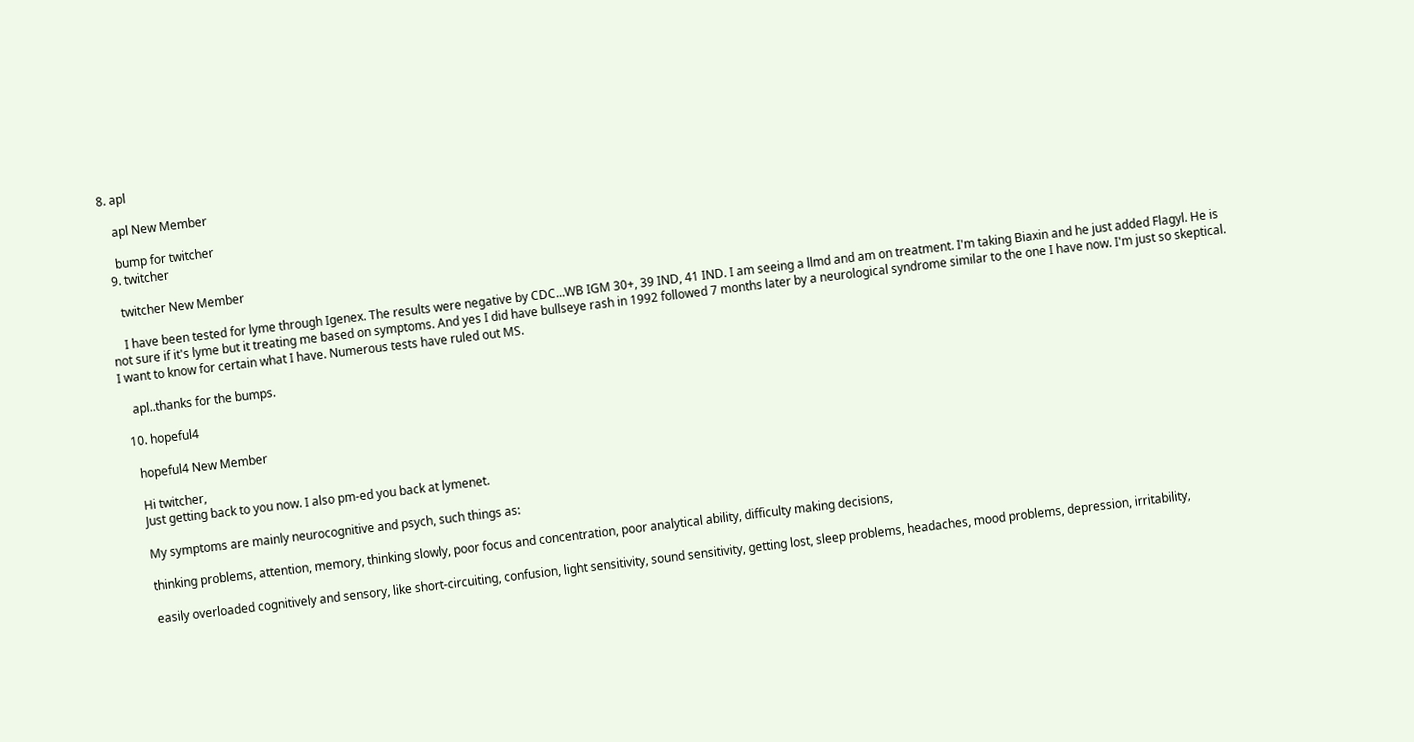8. apl

    apl New Member

    bump for twitcher
  9. twitcher

    twitcher New Member

    I have been tested for lyme through Igenex. The results were negative by CDC...WB IGM 30+, 39 IND, 41 IND. I am seeing a llmd and am on treatment. I'm taking Biaxin and he just added Flagyl. He is not sure if it's lyme but it treating me based on symptoms. And yes I did have bullseye rash in 1992 followed 7 months later by a neurological syndrome similar to the one I have now. I'm just so skeptical. I want to know for certain what I have. Numerous tests have ruled out MS.

    apl..thanks for the bumps.

  10. hopeful4

    hopeful4 New Member

    Hi twitcher,
    Just getting back to you now. I also pm-ed you back at lymenet.

    My symptoms are mainly neurocognitive and psych, such things as:

    thinking problems, attention, memory, thinking slowly, poor focus and concentration, poor analytical ability, difficulty making decisions,

    easily overloaded cognitively and sensory, like short-circuiting, confusion, light sensitivity, sound sensitivity, getting lost, sleep problems, headaches, mood problems, depression, irritability,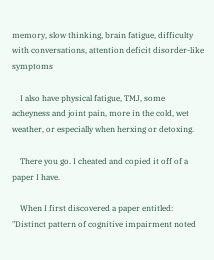memory, slow thinking, brain fatigue, difficulty with conversations, attention deficit disorder-like symptoms

    I also have physical fatigue, TMJ, some acheyness and joint pain, more in the cold, wet weather, or especially when herxing or detoxing.

    There you go. I cheated and copied it off of a paper I have.

    When I first discovered a paper entitled: "Distinct pattern of cognitive impairment noted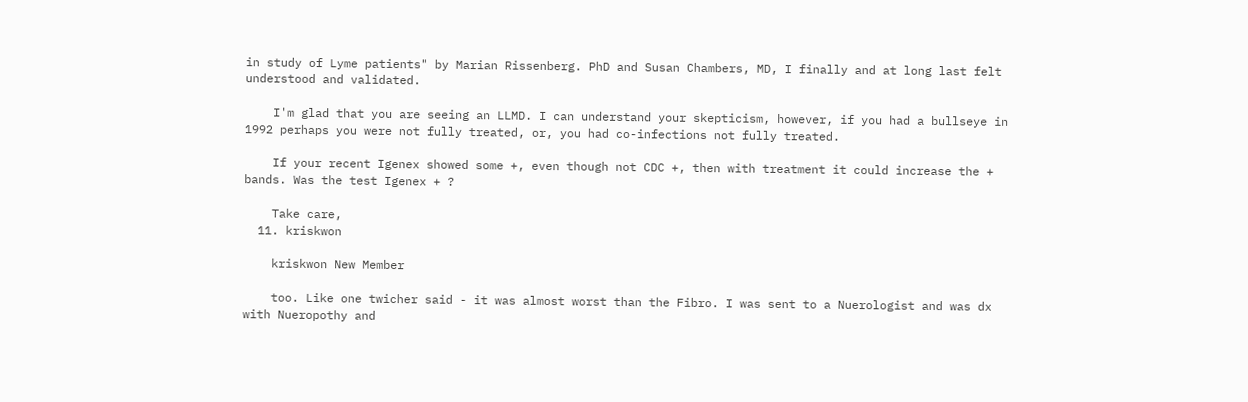in study of Lyme patients" by Marian Rissenberg. PhD and Susan Chambers, MD, I finally and at long last felt understood and validated.

    I'm glad that you are seeing an LLMD. I can understand your skepticism, however, if you had a bullseye in 1992 perhaps you were not fully treated, or, you had co-infections not fully treated.

    If your recent Igenex showed some +, even though not CDC +, then with treatment it could increase the + bands. Was the test Igenex + ?

    Take care,
  11. kriskwon

    kriskwon New Member

    too. Like one twicher said - it was almost worst than the Fibro. I was sent to a Nuerologist and was dx with Nueropothy and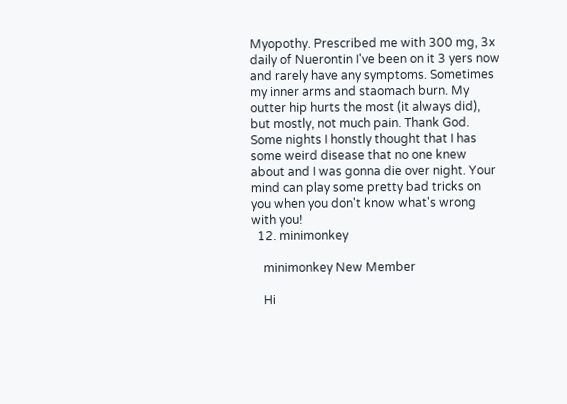Myopothy. Prescribed me with 300 mg, 3x daily of Nuerontin I've been on it 3 yers now and rarely have any symptoms. Sometimes my inner arms and staomach burn. My outter hip hurts the most (it always did), but mostly, not much pain. Thank God. Some nights I honstly thought that I has some weird disease that no one knew about and I was gonna die over night. Your mind can play some pretty bad tricks on you when you don't know what's wrong with you!
  12. minimonkey

    minimonkey New Member

    Hi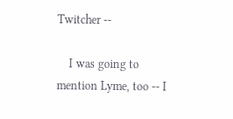Twitcher --

    I was going to mention Lyme, too -- I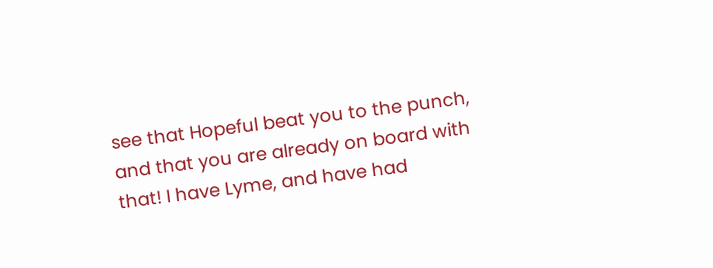see that Hopeful beat you to the punch, and that you are already on board with that! I have Lyme, and have had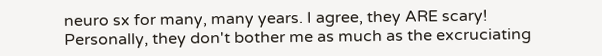neuro sx for many, many years. I agree, they ARE scary! Personally, they don't bother me as much as the excruciating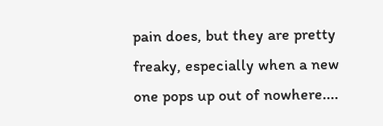pain does, but they are pretty freaky, especially when a new one pops up out of nowhere....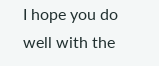I hope you do well with the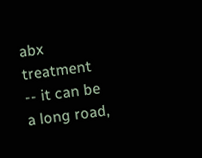abx treatment -- it can be a long road,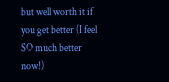but well worth it if you get better (I feel SO much better now!)